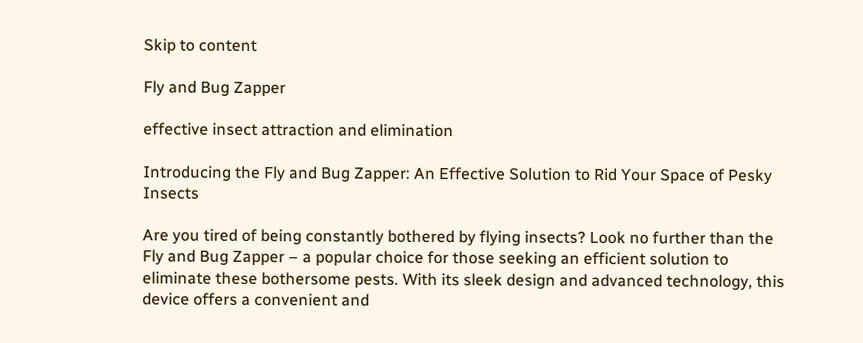Skip to content

Fly and Bug Zapper

effective insect attraction and elimination

Introducing the Fly and Bug Zapper: An Effective Solution to Rid Your Space of Pesky Insects

Are you tired of being constantly bothered by flying insects? Look no further than the Fly and Bug Zapper – a popular choice for those seeking an efficient solution to eliminate these bothersome pests. With its sleek design and advanced technology, this device offers a convenient and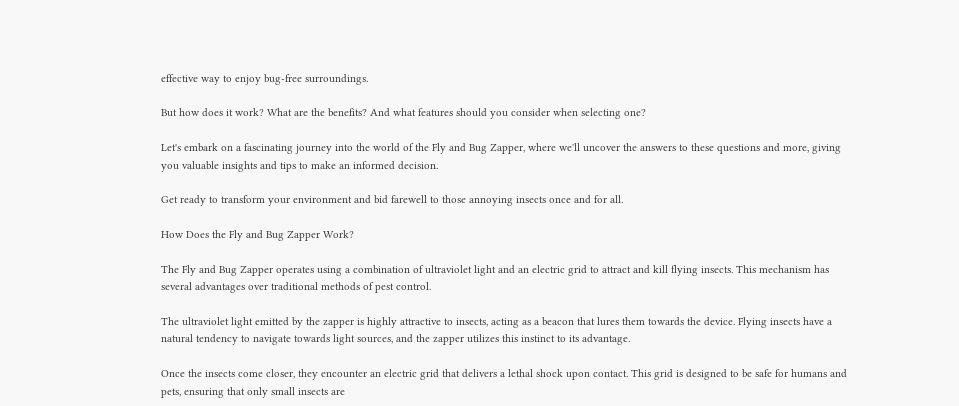effective way to enjoy bug-free surroundings.

But how does it work? What are the benefits? And what features should you consider when selecting one?

Let's embark on a fascinating journey into the world of the Fly and Bug Zapper, where we'll uncover the answers to these questions and more, giving you valuable insights and tips to make an informed decision.

Get ready to transform your environment and bid farewell to those annoying insects once and for all.

How Does the Fly and Bug Zapper Work?

The Fly and Bug Zapper operates using a combination of ultraviolet light and an electric grid to attract and kill flying insects. This mechanism has several advantages over traditional methods of pest control.

The ultraviolet light emitted by the zapper is highly attractive to insects, acting as a beacon that lures them towards the device. Flying insects have a natural tendency to navigate towards light sources, and the zapper utilizes this instinct to its advantage.

Once the insects come closer, they encounter an electric grid that delivers a lethal shock upon contact. This grid is designed to be safe for humans and pets, ensuring that only small insects are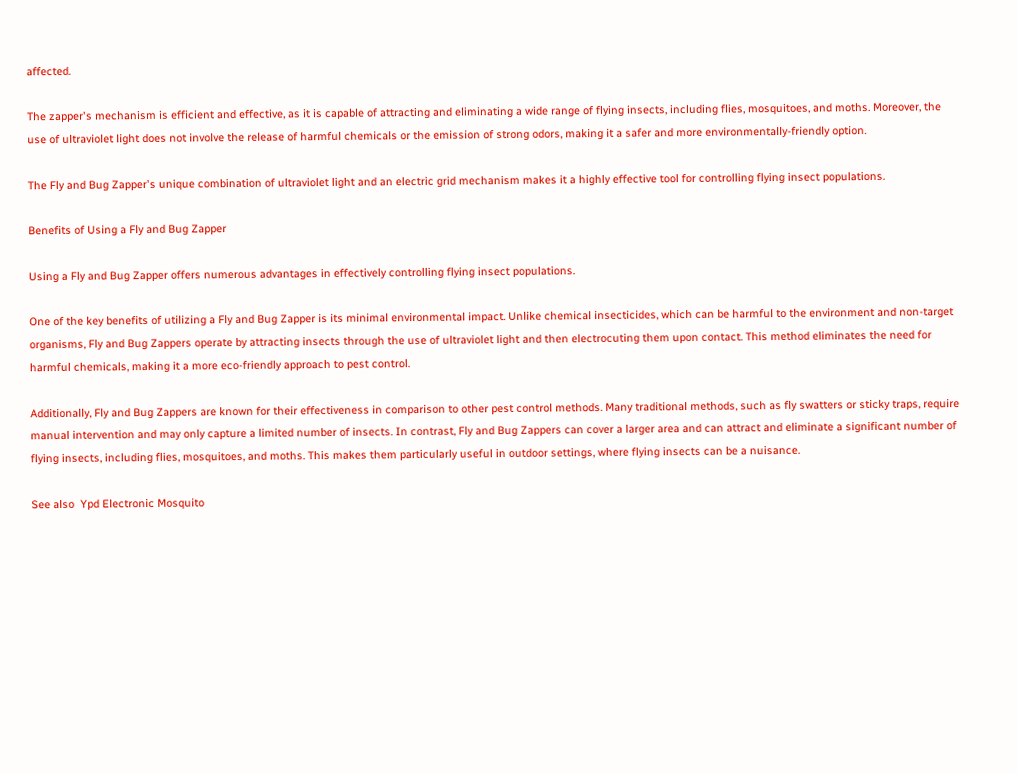affected.

The zapper's mechanism is efficient and effective, as it is capable of attracting and eliminating a wide range of flying insects, including flies, mosquitoes, and moths. Moreover, the use of ultraviolet light does not involve the release of harmful chemicals or the emission of strong odors, making it a safer and more environmentally-friendly option.

The Fly and Bug Zapper's unique combination of ultraviolet light and an electric grid mechanism makes it a highly effective tool for controlling flying insect populations.

Benefits of Using a Fly and Bug Zapper

Using a Fly and Bug Zapper offers numerous advantages in effectively controlling flying insect populations.

One of the key benefits of utilizing a Fly and Bug Zapper is its minimal environmental impact. Unlike chemical insecticides, which can be harmful to the environment and non-target organisms, Fly and Bug Zappers operate by attracting insects through the use of ultraviolet light and then electrocuting them upon contact. This method eliminates the need for harmful chemicals, making it a more eco-friendly approach to pest control.

Additionally, Fly and Bug Zappers are known for their effectiveness in comparison to other pest control methods. Many traditional methods, such as fly swatters or sticky traps, require manual intervention and may only capture a limited number of insects. In contrast, Fly and Bug Zappers can cover a larger area and can attract and eliminate a significant number of flying insects, including flies, mosquitoes, and moths. This makes them particularly useful in outdoor settings, where flying insects can be a nuisance.

See also  Ypd Electronic Mosquito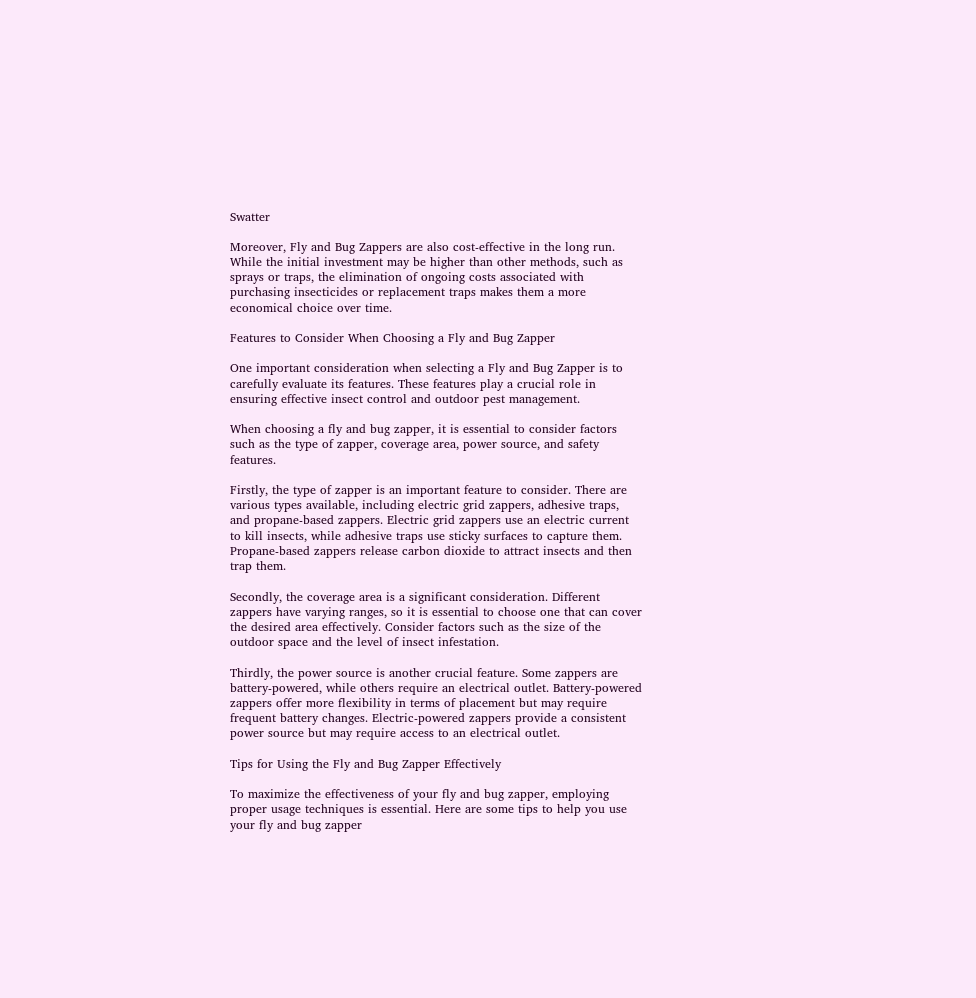Swatter

Moreover, Fly and Bug Zappers are also cost-effective in the long run. While the initial investment may be higher than other methods, such as sprays or traps, the elimination of ongoing costs associated with purchasing insecticides or replacement traps makes them a more economical choice over time.

Features to Consider When Choosing a Fly and Bug Zapper

One important consideration when selecting a Fly and Bug Zapper is to carefully evaluate its features. These features play a crucial role in ensuring effective insect control and outdoor pest management.

When choosing a fly and bug zapper, it is essential to consider factors such as the type of zapper, coverage area, power source, and safety features.

Firstly, the type of zapper is an important feature to consider. There are various types available, including electric grid zappers, adhesive traps, and propane-based zappers. Electric grid zappers use an electric current to kill insects, while adhesive traps use sticky surfaces to capture them. Propane-based zappers release carbon dioxide to attract insects and then trap them.

Secondly, the coverage area is a significant consideration. Different zappers have varying ranges, so it is essential to choose one that can cover the desired area effectively. Consider factors such as the size of the outdoor space and the level of insect infestation.

Thirdly, the power source is another crucial feature. Some zappers are battery-powered, while others require an electrical outlet. Battery-powered zappers offer more flexibility in terms of placement but may require frequent battery changes. Electric-powered zappers provide a consistent power source but may require access to an electrical outlet.

Tips for Using the Fly and Bug Zapper Effectively

To maximize the effectiveness of your fly and bug zapper, employing proper usage techniques is essential. Here are some tips to help you use your fly and bug zapper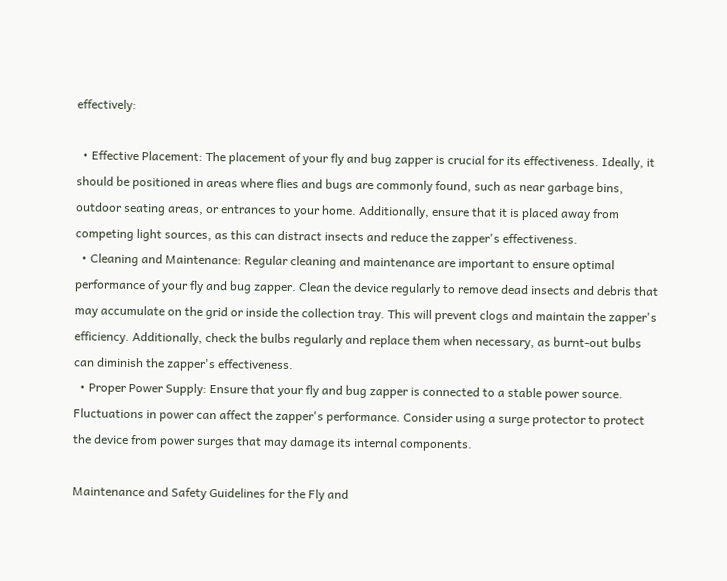effectively:

  • Effective Placement: The placement of your fly and bug zapper is crucial for its effectiveness. Ideally, it should be positioned in areas where flies and bugs are commonly found, such as near garbage bins, outdoor seating areas, or entrances to your home. Additionally, ensure that it is placed away from competing light sources, as this can distract insects and reduce the zapper's effectiveness.
  • Cleaning and Maintenance: Regular cleaning and maintenance are important to ensure optimal performance of your fly and bug zapper. Clean the device regularly to remove dead insects and debris that may accumulate on the grid or inside the collection tray. This will prevent clogs and maintain the zapper's efficiency. Additionally, check the bulbs regularly and replace them when necessary, as burnt-out bulbs can diminish the zapper's effectiveness.
  • Proper Power Supply: Ensure that your fly and bug zapper is connected to a stable power source. Fluctuations in power can affect the zapper's performance. Consider using a surge protector to protect the device from power surges that may damage its internal components.

Maintenance and Safety Guidelines for the Fly and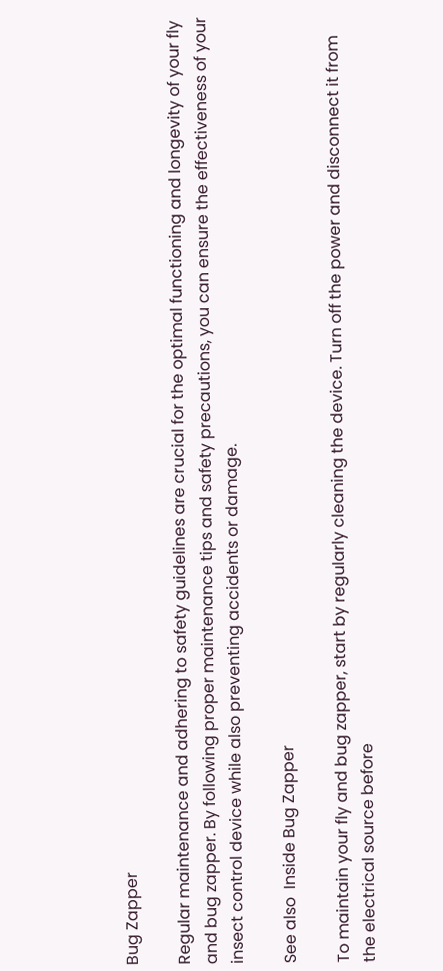Bug Zapper

Regular maintenance and adhering to safety guidelines are crucial for the optimal functioning and longevity of your fly and bug zapper. By following proper maintenance tips and safety precautions, you can ensure the effectiveness of your insect control device while also preventing accidents or damage.

See also  Inside Bug Zapper

To maintain your fly and bug zapper, start by regularly cleaning the device. Turn off the power and disconnect it from the electrical source before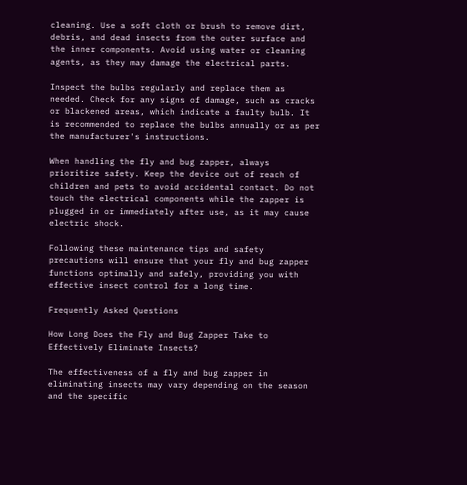cleaning. Use a soft cloth or brush to remove dirt, debris, and dead insects from the outer surface and the inner components. Avoid using water or cleaning agents, as they may damage the electrical parts.

Inspect the bulbs regularly and replace them as needed. Check for any signs of damage, such as cracks or blackened areas, which indicate a faulty bulb. It is recommended to replace the bulbs annually or as per the manufacturer's instructions.

When handling the fly and bug zapper, always prioritize safety. Keep the device out of reach of children and pets to avoid accidental contact. Do not touch the electrical components while the zapper is plugged in or immediately after use, as it may cause electric shock.

Following these maintenance tips and safety precautions will ensure that your fly and bug zapper functions optimally and safely, providing you with effective insect control for a long time.

Frequently Asked Questions

How Long Does the Fly and Bug Zapper Take to Effectively Eliminate Insects?

The effectiveness of a fly and bug zapper in eliminating insects may vary depending on the season and the specific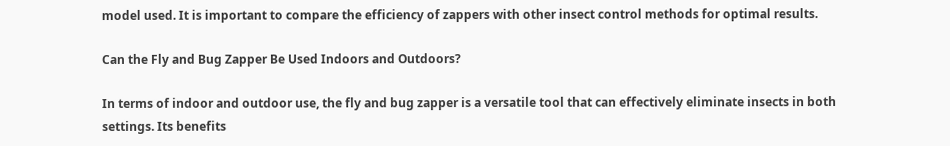model used. It is important to compare the efficiency of zappers with other insect control methods for optimal results.

Can the Fly and Bug Zapper Be Used Indoors and Outdoors?

In terms of indoor and outdoor use, the fly and bug zapper is a versatile tool that can effectively eliminate insects in both settings. Its benefits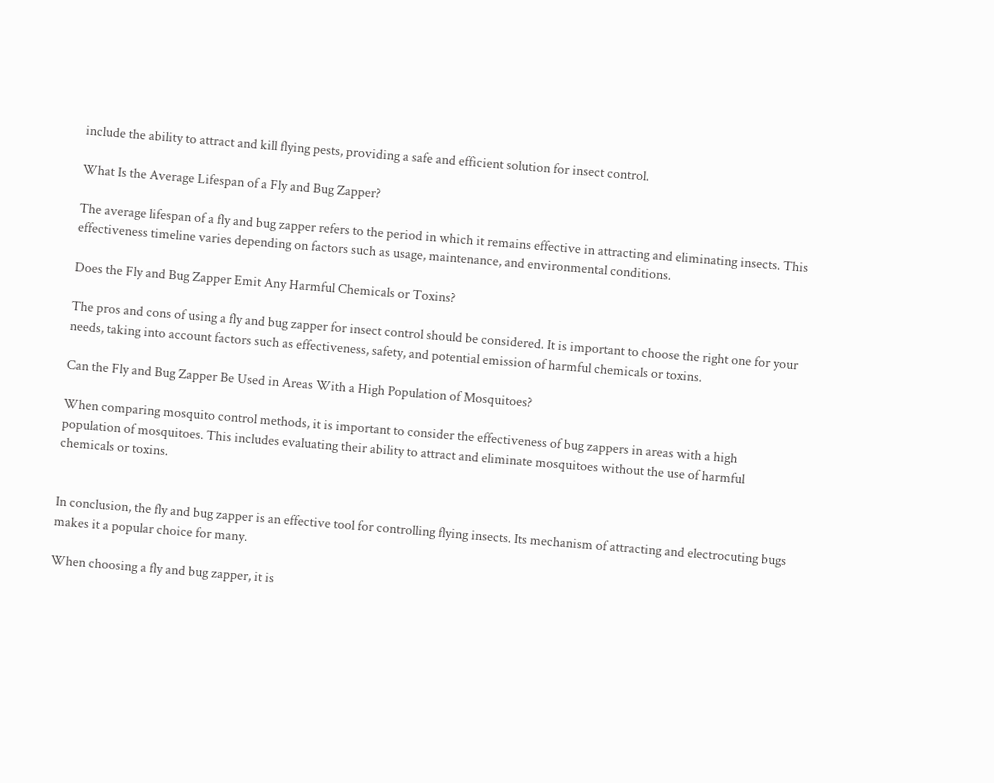include the ability to attract and kill flying pests, providing a safe and efficient solution for insect control.

What Is the Average Lifespan of a Fly and Bug Zapper?

The average lifespan of a fly and bug zapper refers to the period in which it remains effective in attracting and eliminating insects. This effectiveness timeline varies depending on factors such as usage, maintenance, and environmental conditions.

Does the Fly and Bug Zapper Emit Any Harmful Chemicals or Toxins?

The pros and cons of using a fly and bug zapper for insect control should be considered. It is important to choose the right one for your needs, taking into account factors such as effectiveness, safety, and potential emission of harmful chemicals or toxins.

Can the Fly and Bug Zapper Be Used in Areas With a High Population of Mosquitoes?

When comparing mosquito control methods, it is important to consider the effectiveness of bug zappers in areas with a high population of mosquitoes. This includes evaluating their ability to attract and eliminate mosquitoes without the use of harmful chemicals or toxins.


In conclusion, the fly and bug zapper is an effective tool for controlling flying insects. Its mechanism of attracting and electrocuting bugs makes it a popular choice for many.

When choosing a fly and bug zapper, it is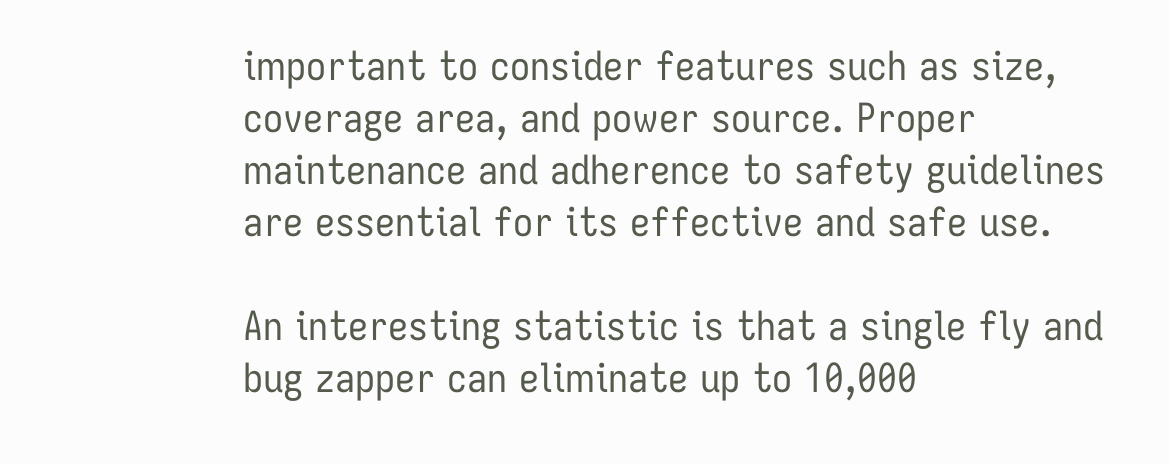important to consider features such as size, coverage area, and power source. Proper maintenance and adherence to safety guidelines are essential for its effective and safe use.

An interesting statistic is that a single fly and bug zapper can eliminate up to 10,000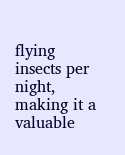flying insects per night, making it a valuable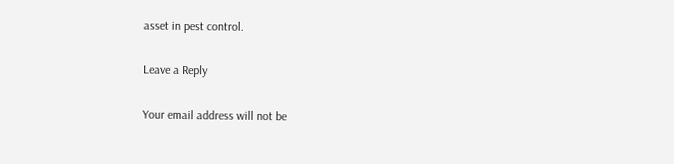asset in pest control.

Leave a Reply

Your email address will not be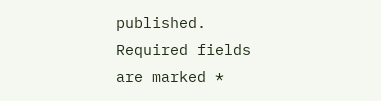published. Required fields are marked *